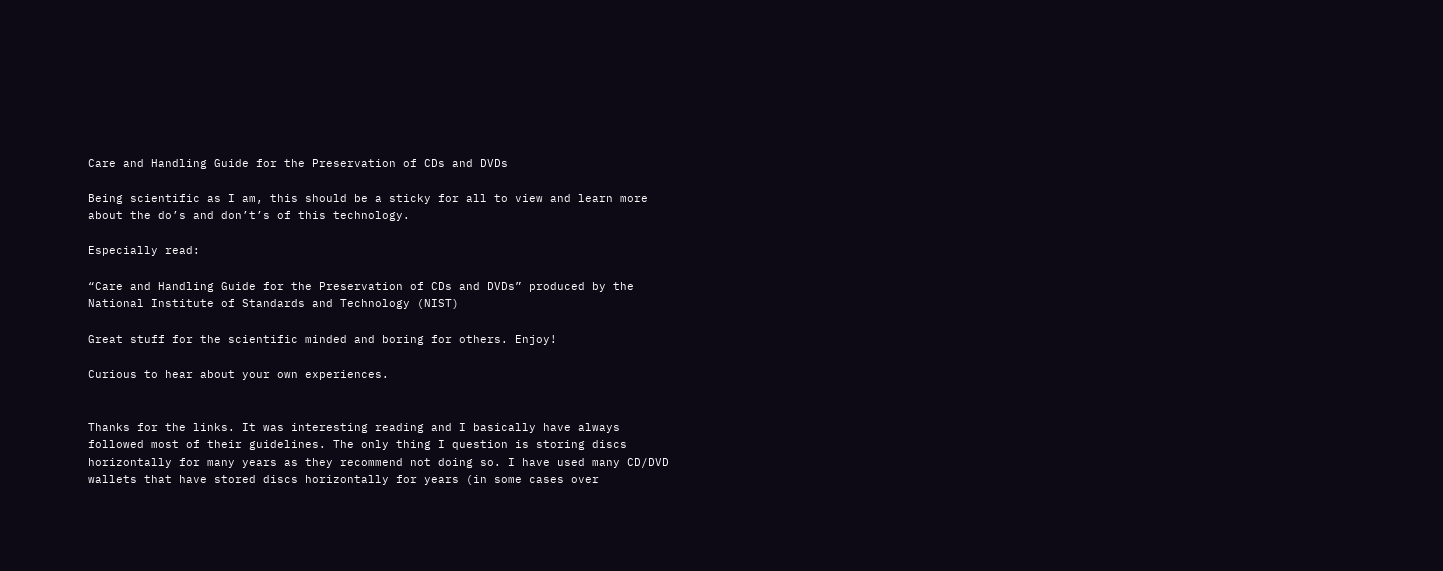Care and Handling Guide for the Preservation of CDs and DVDs

Being scientific as I am, this should be a sticky for all to view and learn more about the do’s and don’t’s of this technology.

Especially read:

“Care and Handling Guide for the Preservation of CDs and DVDs” produced by the National Institute of Standards and Technology (NIST)

Great stuff for the scientific minded and boring for others. Enjoy!

Curious to hear about your own experiences.


Thanks for the links. It was interesting reading and I basically have always followed most of their guidelines. The only thing I question is storing discs horizontally for many years as they recommend not doing so. I have used many CD/DVD wallets that have stored discs horizontally for years (in some cases over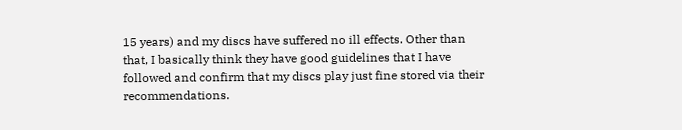15 years) and my discs have suffered no ill effects. Other than that, I basically think they have good guidelines that I have followed and confirm that my discs play just fine stored via their recommendations.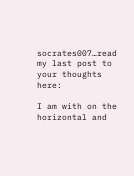socrates007…read my last post to your thoughts here:

I am with on the horizontal and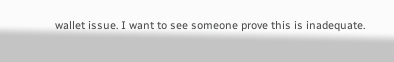wallet issue. I want to see someone prove this is inadequate.